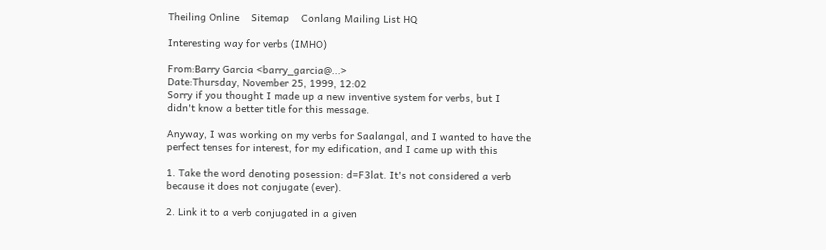Theiling Online    Sitemap    Conlang Mailing List HQ

Interesting way for verbs (IMHO)

From:Barry Garcia <barry_garcia@...>
Date:Thursday, November 25, 1999, 12:02
Sorry if you thought I made up a new inventive system for verbs, but I
didn't know a better title for this message.

Anyway, I was working on my verbs for Saalangal, and I wanted to have the
perfect tenses for interest, for my edification, and I came up with this

1. Take the word denoting posession: d=F3lat. It's not considered a verb
because it does not conjugate (ever).

2. Link it to a verb conjugated in a given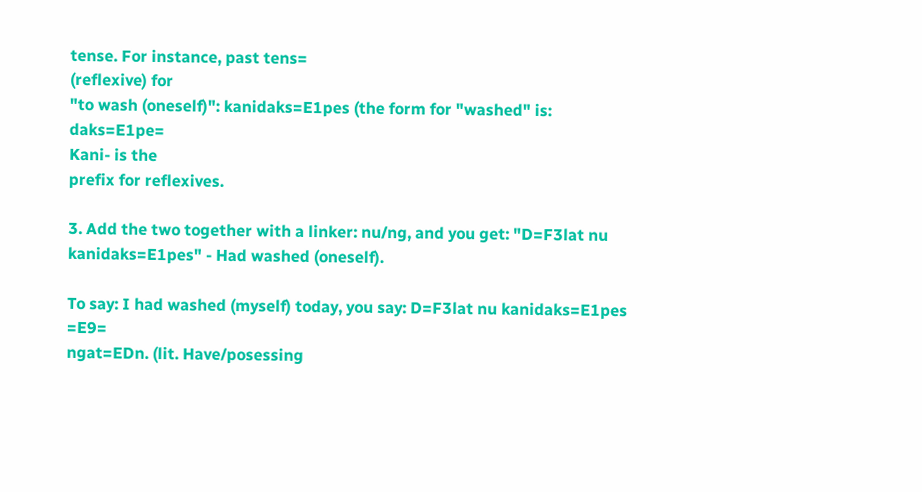tense. For instance, past tens=
(reflexive) for
"to wash (oneself)": kanidaks=E1pes (the form for "washed" is:  daks=E1pe=
Kani- is the
prefix for reflexives.

3. Add the two together with a linker: nu/ng, and you get: "D=F3lat nu
kanidaks=E1pes" - Had washed (oneself).

To say: I had washed (myself) today, you say: D=F3lat nu kanidaks=E1pes =E9=
ngat=EDn. (lit. Have/posessing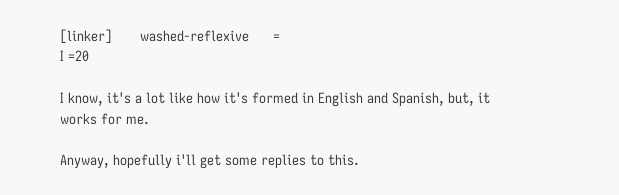[linker]       washed-reflexive      =
I =20

I know, it's a lot like how it's formed in English and Spanish, but, it
works for me.

Anyway, hopefully i'll get some replies to this.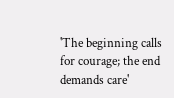'The beginning calls for courage; the end demands care'